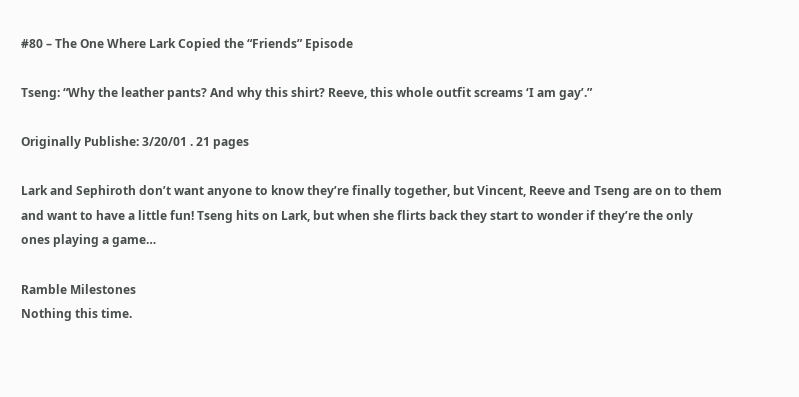#80 – The One Where Lark Copied the “Friends” Episode

Tseng: “Why the leather pants? And why this shirt? Reeve, this whole outfit screams ‘I am gay’.”

Originally Publishe: 3/20/01 . 21 pages

Lark and Sephiroth don’t want anyone to know they’re finally together, but Vincent, Reeve and Tseng are on to them and want to have a little fun! Tseng hits on Lark, but when she flirts back they start to wonder if they’re the only ones playing a game…

Ramble Milestones
Nothing this time.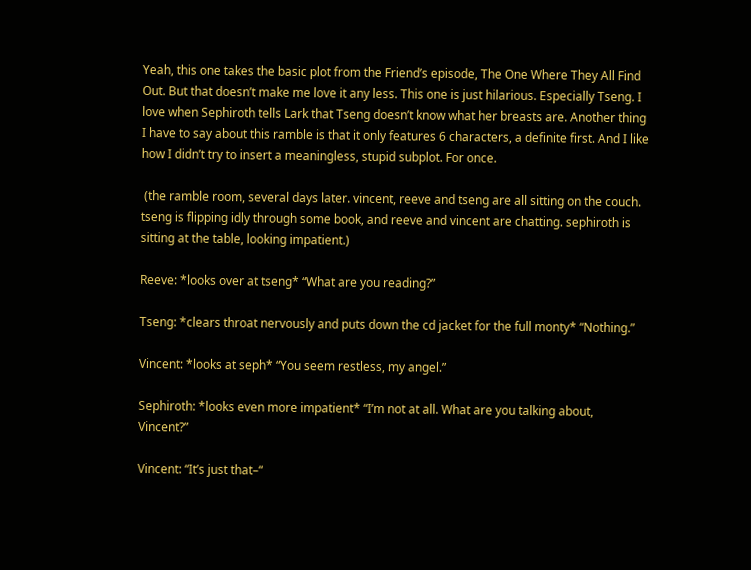Yeah, this one takes the basic plot from the Friend’s episode, The One Where They All Find Out. But that doesn’t make me love it any less. This one is just hilarious. Especially Tseng. I love when Sephiroth tells Lark that Tseng doesn’t know what her breasts are. Another thing I have to say about this ramble is that it only features 6 characters, a definite first. And I like how I didn’t try to insert a meaningless, stupid subplot. For once.

 (the ramble room, several days later. vincent, reeve and tseng are all sitting on the couch. tseng is flipping idly through some book, and reeve and vincent are chatting. sephiroth is sitting at the table, looking impatient.)

Reeve: *looks over at tseng* “What are you reading?”

Tseng: *clears throat nervously and puts down the cd jacket for the full monty* “Nothing.”

Vincent: *looks at seph* “You seem restless, my angel.”

Sephiroth: *looks even more impatient* “I’m not at all. What are you talking about, Vincent?”

Vincent: “It’s just that–“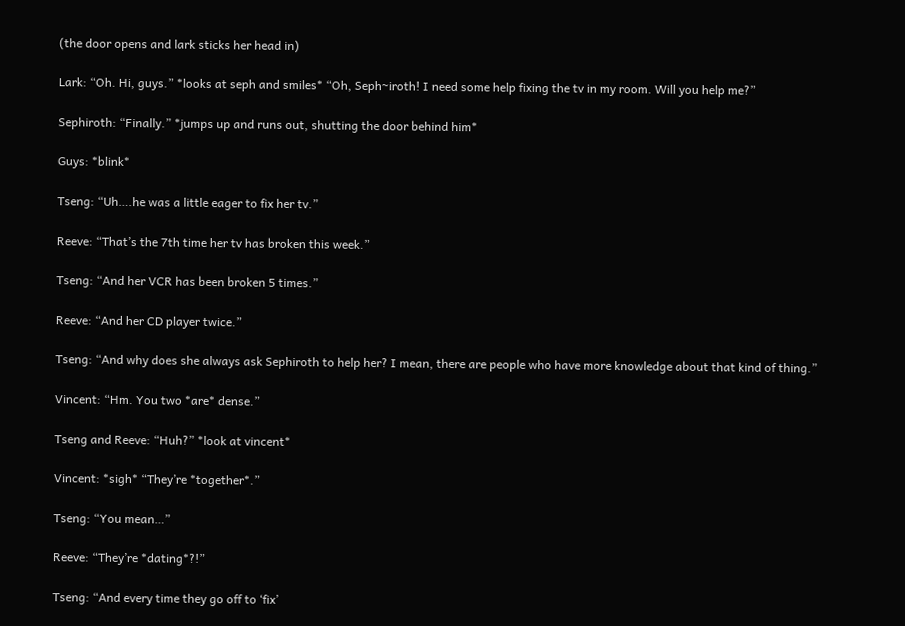(the door opens and lark sticks her head in)

Lark: “Oh. Hi, guys.” *looks at seph and smiles* “Oh, Seph~iroth! I need some help fixing the tv in my room. Will you help me?”

Sephiroth: “Finally.” *jumps up and runs out, shutting the door behind him*

Guys: *blink*

Tseng: “Uh….he was a little eager to fix her tv.”

Reeve: “That’s the 7th time her tv has broken this week.”

Tseng: “And her VCR has been broken 5 times.”

Reeve: “And her CD player twice.”

Tseng: “And why does she always ask Sephiroth to help her? I mean, there are people who have more knowledge about that kind of thing.”

Vincent: “Hm. You two *are* dense.”

Tseng and Reeve: “Huh?” *look at vincent*

Vincent: *sigh* “They’re *together*.”

Tseng: “You mean…”

Reeve: “They’re *dating*?!”

Tseng: “And every time they go off to ‘fix’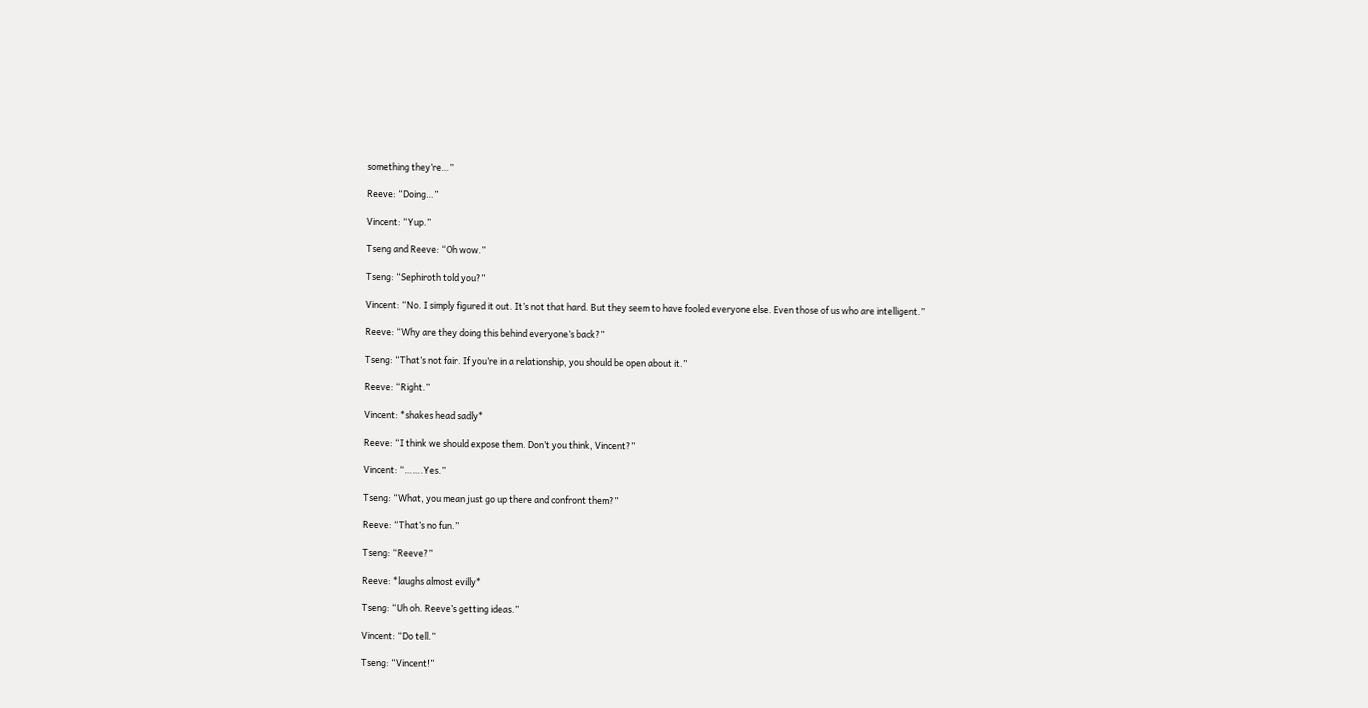something they’re…”

Reeve: “Doing…”

Vincent: “Yup.”

Tseng and Reeve: “Oh wow.”

Tseng: “Sephiroth told you?”

Vincent: “No. I simply figured it out. It’s not that hard. But they seem to have fooled everyone else. Even those of us who are intelligent.”

Reeve: “Why are they doing this behind everyone’s back?”

Tseng: “That’s not fair. If you’re in a relationship, you should be open about it.”

Reeve: “Right.”

Vincent: *shakes head sadly*

Reeve: “I think we should expose them. Don’t you think, Vincent?”

Vincent: “…….Yes.”

Tseng: “What, you mean just go up there and confront them?”

Reeve: “That’s no fun.”

Tseng: “Reeve?”

Reeve: *laughs almost evilly*

Tseng: “Uh oh. Reeve’s getting ideas.”

Vincent: “Do tell.”

Tseng: “Vincent!”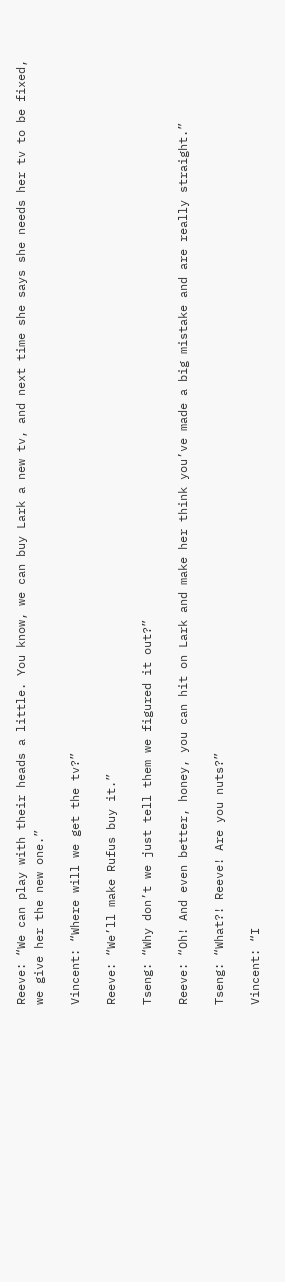Reeve: “We can play with their heads a little. You know, we can buy Lark a new tv, and next time she says she needs her tv to be fixed, we give her the new one.”

Vincent: “Where will we get the tv?”

Reeve: “We’ll make Rufus buy it.”

Tseng: “Why don’t we just tell them we figured it out?”

Reeve: “Oh! And even better, honey, you can hit on Lark and make her think you’ve made a big mistake and are really straight.”

Tseng: “What?! Reeve! Are you nuts?”

Vincent: “I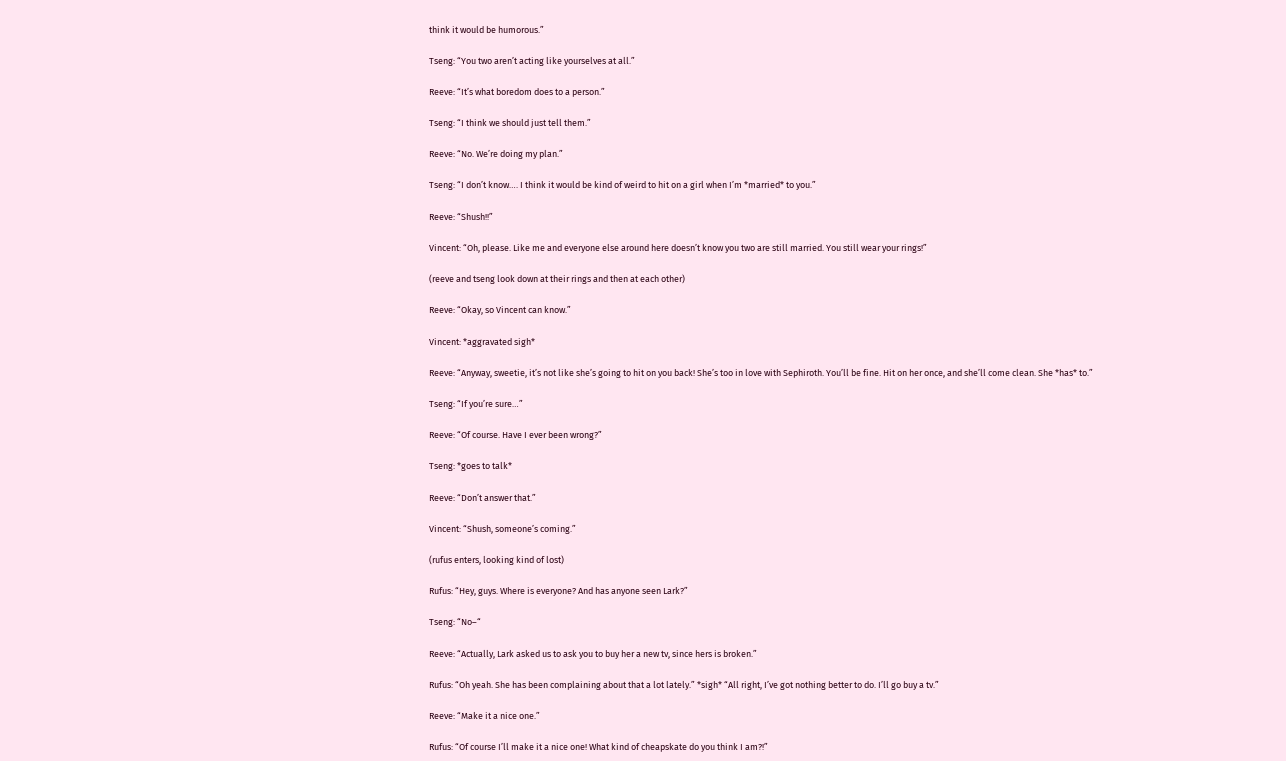think it would be humorous.”

Tseng: “You two aren’t acting like yourselves at all.”

Reeve: “It’s what boredom does to a person.”

Tseng: “I think we should just tell them.”

Reeve: “No. We’re doing my plan.”

Tseng: “I don’t know…. I think it would be kind of weird to hit on a girl when I’m *married* to you.”

Reeve: “Shush!!”

Vincent: “Oh, please. Like me and everyone else around here doesn’t know you two are still married. You still wear your rings!”

(reeve and tseng look down at their rings and then at each other)

Reeve: “Okay, so Vincent can know.”

Vincent: *aggravated sigh*

Reeve: “Anyway, sweetie, it’s not like she’s going to hit on you back! She’s too in love with Sephiroth. You’ll be fine. Hit on her once, and she’ll come clean. She *has* to.”

Tseng: “If you’re sure…”

Reeve: “Of course. Have I ever been wrong?”

Tseng: *goes to talk*

Reeve: “Don’t answer that.”

Vincent: “Shush, someone’s coming.”

(rufus enters, looking kind of lost)

Rufus: “Hey, guys. Where is everyone? And has anyone seen Lark?”

Tseng: “No–“

Reeve: “Actually, Lark asked us to ask you to buy her a new tv, since hers is broken.”

Rufus: “Oh yeah. She has been complaining about that a lot lately.” *sigh* “All right, I’ve got nothing better to do. I’ll go buy a tv.”

Reeve: “Make it a nice one.”

Rufus: “Of course I’ll make it a nice one! What kind of cheapskate do you think I am?!”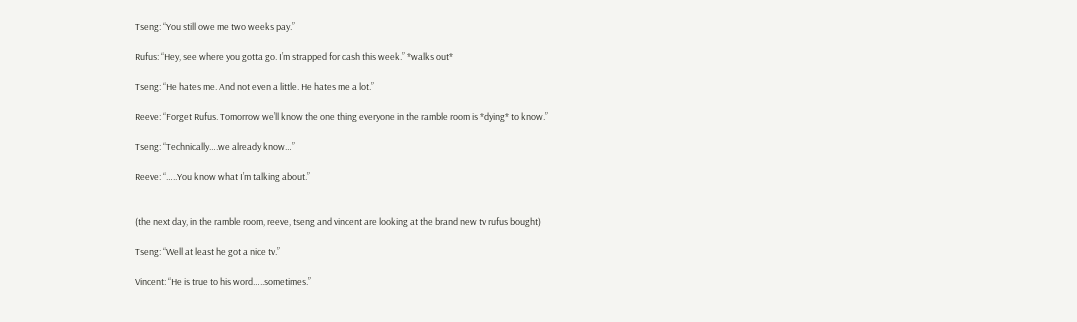Tseng: “You still owe me two weeks pay.”

Rufus: “Hey, see where you gotta go. I’m strapped for cash this week.” *walks out*

Tseng: “He hates me. And not even a little. He hates me a lot.”

Reeve: “Forget Rufus. Tomorrow we’ll know the one thing everyone in the ramble room is *dying* to know.”

Tseng: “Technically….we already know…”

Reeve: “…..You know what I’m talking about.”


(the next day, in the ramble room, reeve, tseng and vincent are looking at the brand new tv rufus bought)

Tseng: “Well at least he got a nice tv.”

Vincent: “He is true to his word…..sometimes.”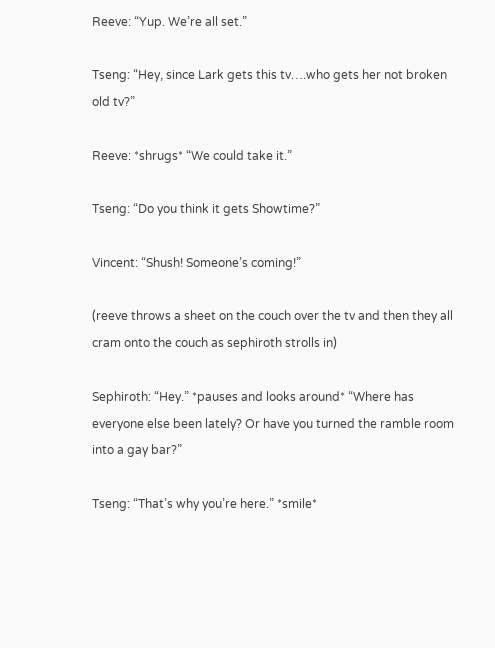Reeve: “Yup. We’re all set.”

Tseng: “Hey, since Lark gets this tv….who gets her not broken old tv?”

Reeve: *shrugs* “We could take it.”

Tseng: “Do you think it gets Showtime?”

Vincent: “Shush! Someone’s coming!”

(reeve throws a sheet on the couch over the tv and then they all cram onto the couch as sephiroth strolls in)

Sephiroth: “Hey.” *pauses and looks around* “Where has everyone else been lately? Or have you turned the ramble room into a gay bar?”

Tseng: “That’s why you’re here.” *smile*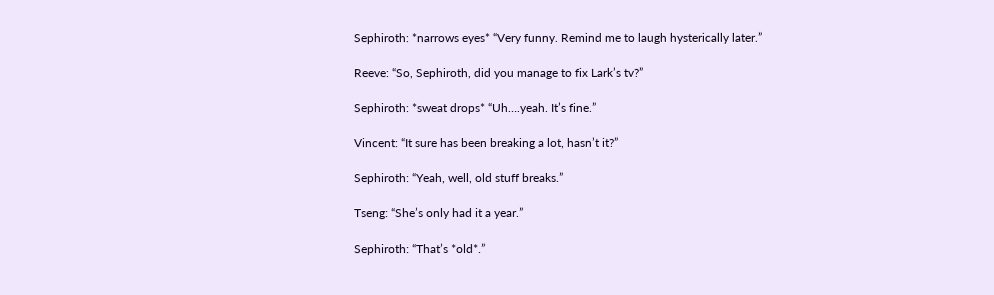Sephiroth: *narrows eyes* “Very funny. Remind me to laugh hysterically later.”

Reeve: “So, Sephiroth, did you manage to fix Lark’s tv?”

Sephiroth: *sweat drops* “Uh….yeah. It’s fine.”

Vincent: “It sure has been breaking a lot, hasn’t it?”

Sephiroth: “Yeah, well, old stuff breaks.”

Tseng: “She’s only had it a year.”

Sephiroth: “That’s *old*.”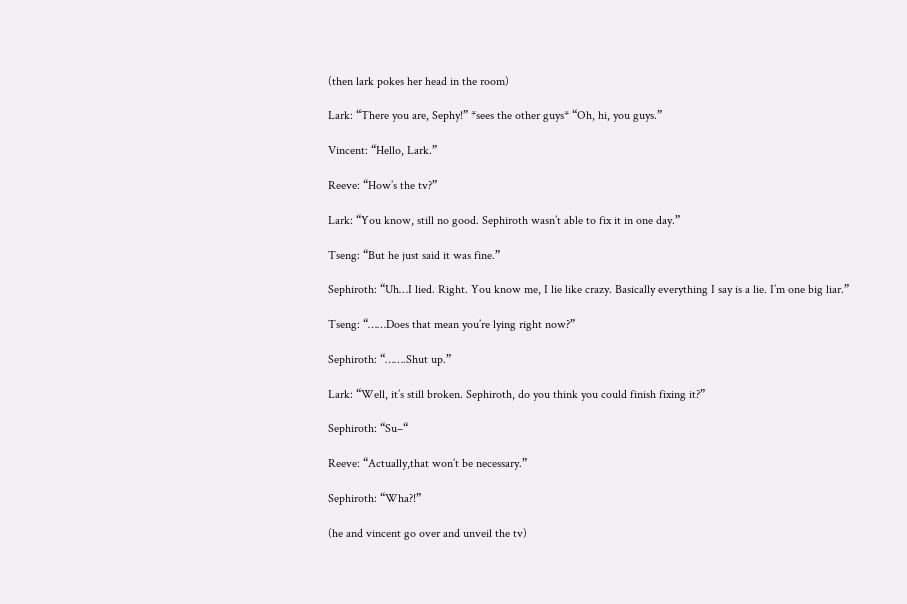(then lark pokes her head in the room)

Lark: “There you are, Sephy!” *sees the other guys* “Oh, hi, you guys.”

Vincent: “Hello, Lark.”

Reeve: “How’s the tv?”

Lark: “You know, still no good. Sephiroth wasn’t able to fix it in one day.”

Tseng: “But he just said it was fine.”

Sephiroth: “Uh…I lied. Right. You know me, I lie like crazy. Basically everything I say is a lie. I’m one big liar.”

Tseng: “……Does that mean you’re lying right now?”

Sephiroth: “…….Shut up.”

Lark: “Well, it’s still broken. Sephiroth, do you think you could finish fixing it?”

Sephiroth: “Su–“

Reeve: “Actually,that won’t be necessary.”

Sephiroth: “Wha?!”

(he and vincent go over and unveil the tv)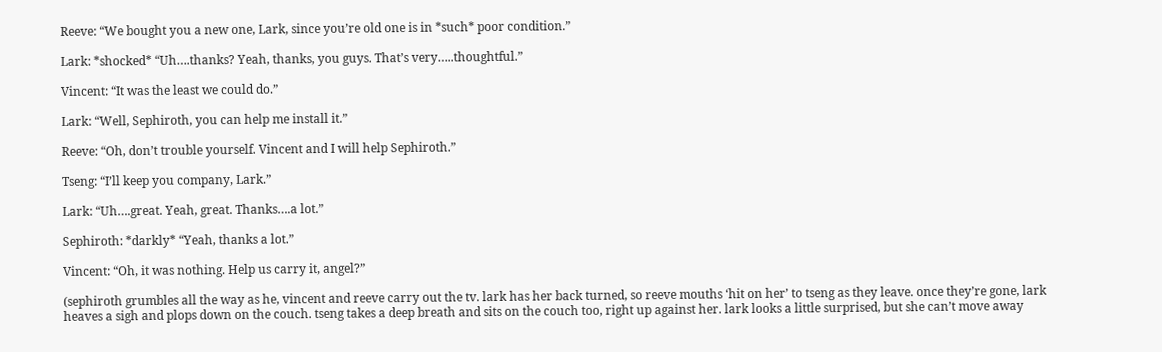Reeve: “We bought you a new one, Lark, since you’re old one is in *such* poor condition.”

Lark: *shocked* “Uh….thanks? Yeah, thanks, you guys. That’s very…..thoughtful.”

Vincent: “It was the least we could do.”

Lark: “Well, Sephiroth, you can help me install it.”

Reeve: “Oh, don’t trouble yourself. Vincent and I will help Sephiroth.”

Tseng: “I’ll keep you company, Lark.”

Lark: “Uh….great. Yeah, great. Thanks….a lot.”

Sephiroth: *darkly* “Yeah, thanks a lot.”

Vincent: “Oh, it was nothing. Help us carry it, angel?”

(sephiroth grumbles all the way as he, vincent and reeve carry out the tv. lark has her back turned, so reeve mouths ‘hit on her’ to tseng as they leave. once they’re gone, lark heaves a sigh and plops down on the couch. tseng takes a deep breath and sits on the couch too, right up against her. lark looks a little surprised, but she can’t move away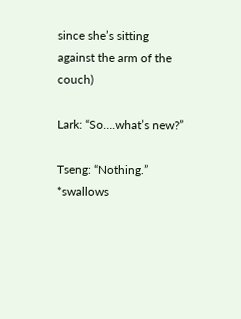since she’s sitting against the arm of the couch)

Lark: “So….what’s new?”

Tseng: “Nothing.” *swallows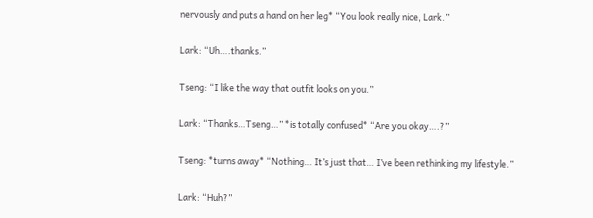nervously and puts a hand on her leg* “You look really nice, Lark.”

Lark: “Uh….thanks.”

Tseng: “I like the way that outfit looks on you.”

Lark: “Thanks…Tseng…” *is totally confused* “Are you okay….?”

Tseng: *turns away* “Nothing… It’s just that… I’ve been rethinking my lifestyle.”

Lark: “Huh?”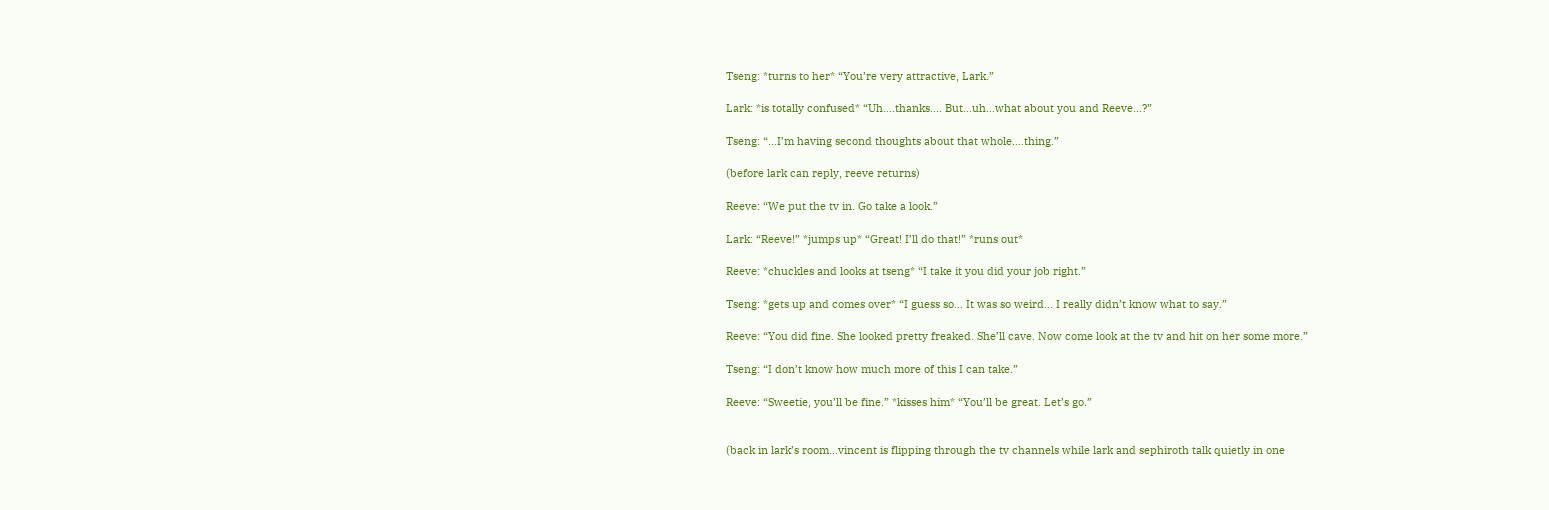Tseng: *turns to her* “You’re very attractive, Lark.”

Lark: *is totally confused* “Uh….thanks…. But…uh…what about you and Reeve…?”

Tseng: “…I’m having second thoughts about that whole….thing.”

(before lark can reply, reeve returns)

Reeve: “We put the tv in. Go take a look.”

Lark: “Reeve!” *jumps up* “Great! I’ll do that!” *runs out*

Reeve: *chuckles and looks at tseng* “I take it you did your job right.”

Tseng: *gets up and comes over* “I guess so… It was so weird… I really didn’t know what to say.”

Reeve: “You did fine. She looked pretty freaked. She’ll cave. Now come look at the tv and hit on her some more.”

Tseng: “I don’t know how much more of this I can take.”

Reeve: “Sweetie, you’ll be fine.” *kisses him* “You’ll be great. Let’s go.”


(back in lark’s room…vincent is flipping through the tv channels while lark and sephiroth talk quietly in one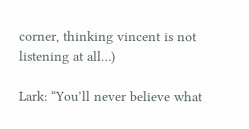corner, thinking vincent is not listening at all…)

Lark: “You’ll never believe what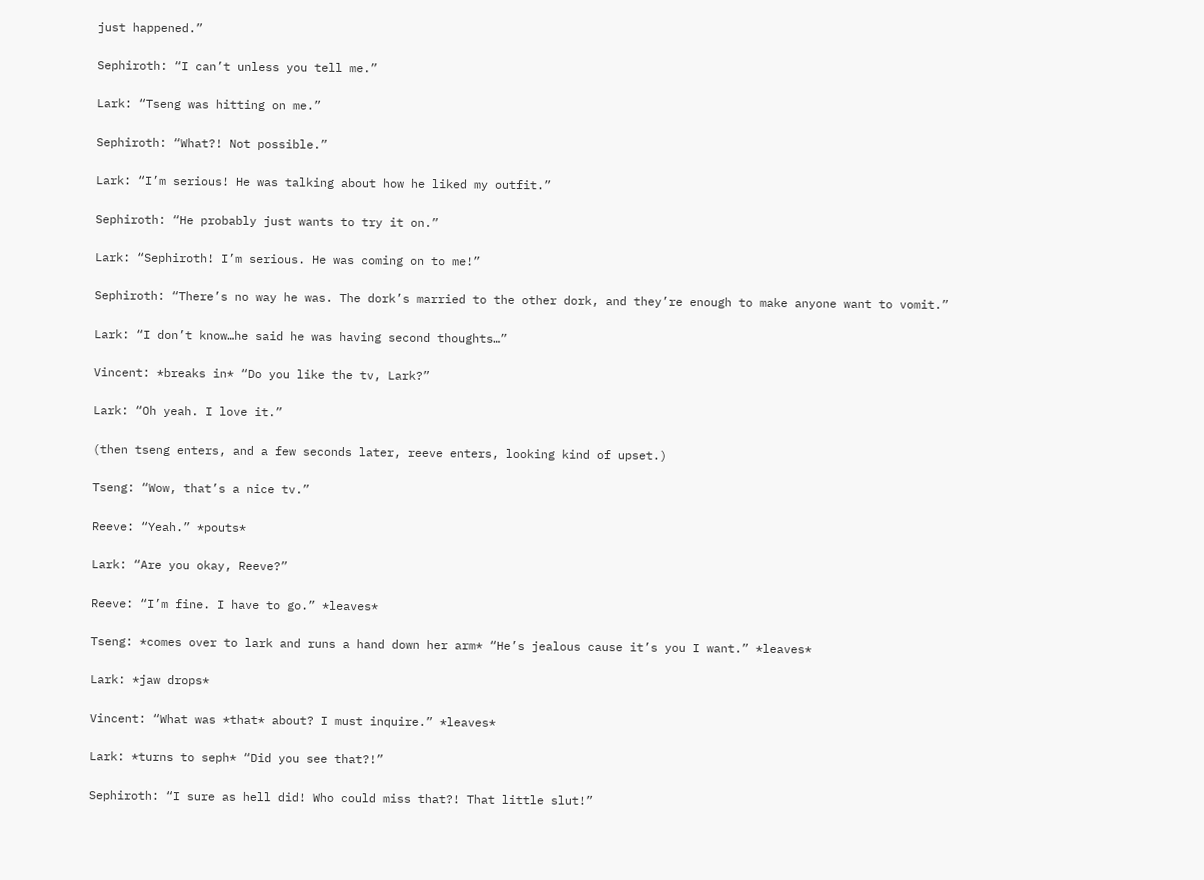just happened.”

Sephiroth: “I can’t unless you tell me.”

Lark: “Tseng was hitting on me.”

Sephiroth: “What?! Not possible.”

Lark: “I’m serious! He was talking about how he liked my outfit.”

Sephiroth: “He probably just wants to try it on.”

Lark: “Sephiroth! I’m serious. He was coming on to me!”

Sephiroth: “There’s no way he was. The dork’s married to the other dork, and they’re enough to make anyone want to vomit.”

Lark: “I don’t know…he said he was having second thoughts…”

Vincent: *breaks in* “Do you like the tv, Lark?”

Lark: “Oh yeah. I love it.”

(then tseng enters, and a few seconds later, reeve enters, looking kind of upset.)

Tseng: “Wow, that’s a nice tv.”

Reeve: “Yeah.” *pouts*

Lark: “Are you okay, Reeve?”

Reeve: “I’m fine. I have to go.” *leaves*

Tseng: *comes over to lark and runs a hand down her arm* “He’s jealous cause it’s you I want.” *leaves*

Lark: *jaw drops*

Vincent: “What was *that* about? I must inquire.” *leaves*

Lark: *turns to seph* “Did you see that?!”

Sephiroth: “I sure as hell did! Who could miss that?! That little slut!”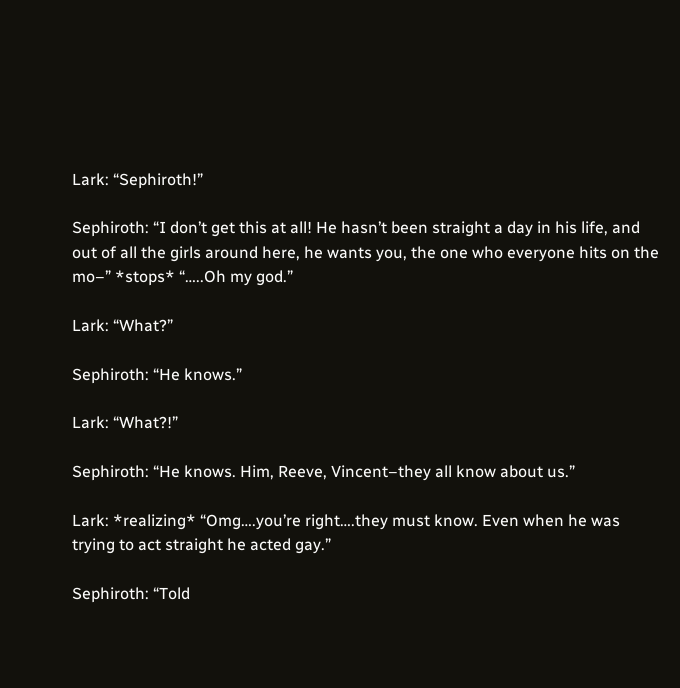Lark: “Sephiroth!”

Sephiroth: “I don’t get this at all! He hasn’t been straight a day in his life, and out of all the girls around here, he wants you, the one who everyone hits on the mo–” *stops* “…..Oh my god.”

Lark: “What?”

Sephiroth: “He knows.”

Lark: “What?!”

Sephiroth: “He knows. Him, Reeve, Vincent–they all know about us.”

Lark: *realizing* “Omg….you’re right….they must know. Even when he was trying to act straight he acted gay.”

Sephiroth: “Told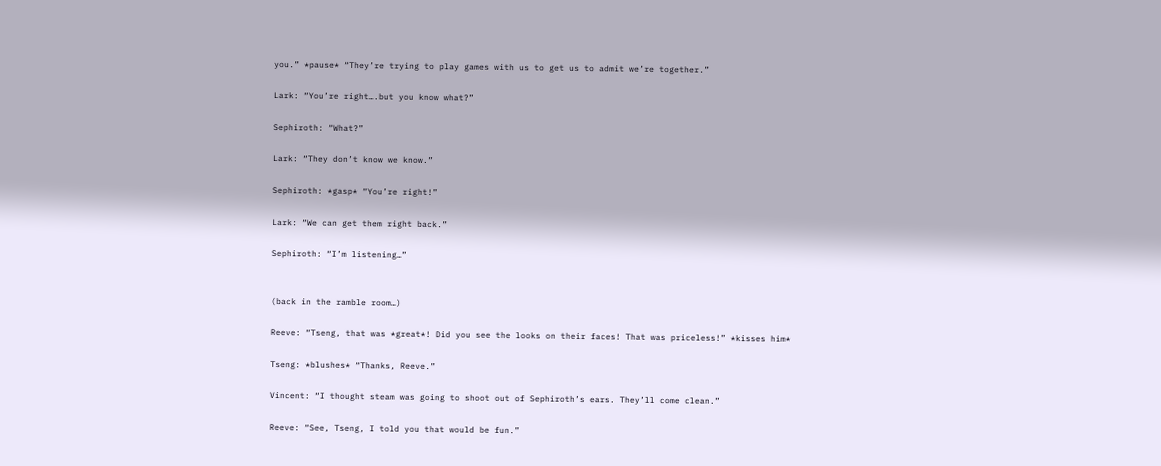you.” *pause* “They’re trying to play games with us to get us to admit we’re together.”

Lark: “You’re right….but you know what?”

Sephiroth: “What?”

Lark: “They don’t know we know.”

Sephiroth: *gasp* “You’re right!”

Lark: “We can get them right back.”

Sephiroth: “I’m listening…”


(back in the ramble room…)

Reeve: “Tseng, that was *great*! Did you see the looks on their faces! That was priceless!” *kisses him*

Tseng: *blushes* “Thanks, Reeve.”

Vincent: “I thought steam was going to shoot out of Sephiroth’s ears. They’ll come clean.”

Reeve: “See, Tseng, I told you that would be fun.”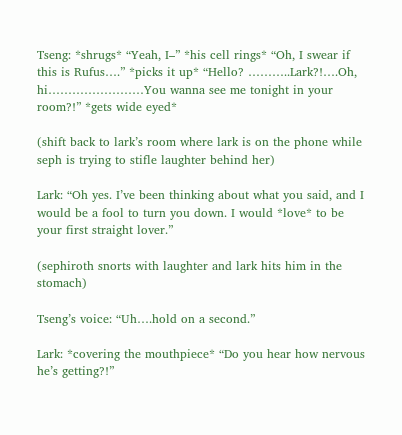Tseng: *shrugs* “Yeah, I–” *his cell rings* “Oh, I swear if this is Rufus….” *picks it up* “Hello? ………..Lark?!….Oh, hi……………………You wanna see me tonight in your room?!” *gets wide eyed*

(shift back to lark’s room where lark is on the phone while seph is trying to stifle laughter behind her)

Lark: “Oh yes. I’ve been thinking about what you said, and I would be a fool to turn you down. I would *love* to be your first straight lover.”

(sephiroth snorts with laughter and lark hits him in the stomach)

Tseng’s voice: “Uh….hold on a second.”

Lark: *covering the mouthpiece* “Do you hear how nervous he’s getting?!”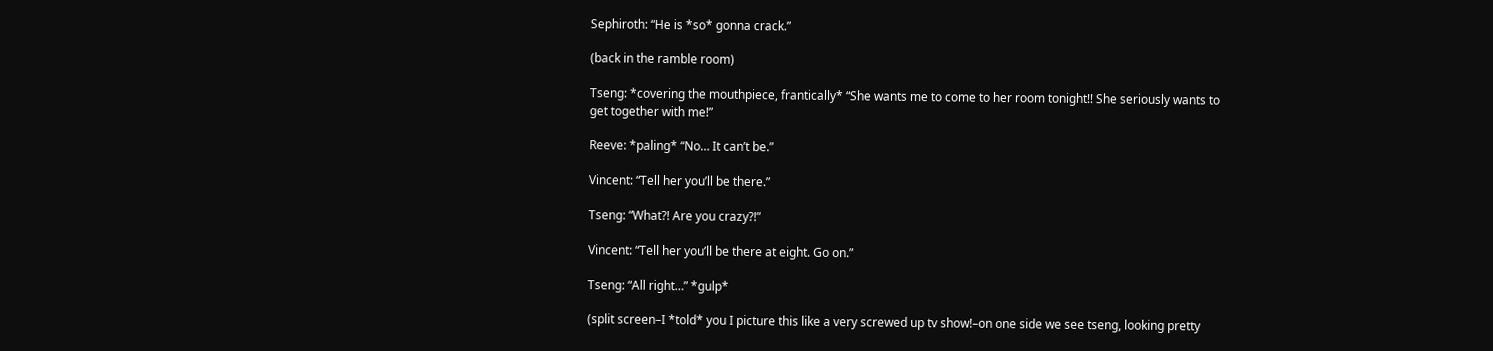Sephiroth: “He is *so* gonna crack.”

(back in the ramble room)

Tseng: *covering the mouthpiece, frantically* “She wants me to come to her room tonight!! She seriously wants to get together with me!”

Reeve: *paling* “No… It can’t be.”

Vincent: “Tell her you’ll be there.”

Tseng: “What?! Are you crazy?!”

Vincent: “Tell her you’ll be there at eight. Go on.”

Tseng: “All right…” *gulp*

(split screen–I *told* you I picture this like a very screwed up tv show!–on one side we see tseng, looking pretty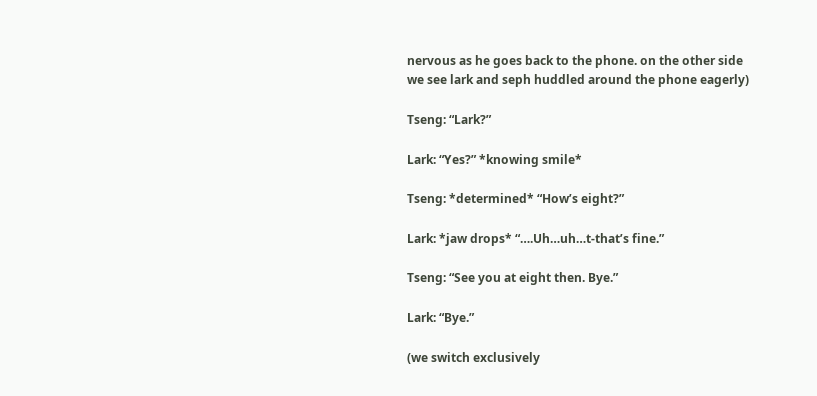nervous as he goes back to the phone. on the other side we see lark and seph huddled around the phone eagerly)

Tseng: “Lark?”

Lark: “Yes?” *knowing smile*

Tseng: *determined* “How’s eight?”

Lark: *jaw drops* “….Uh…uh…t-that’s fine.”

Tseng: “See you at eight then. Bye.”

Lark: “Bye.”

(we switch exclusively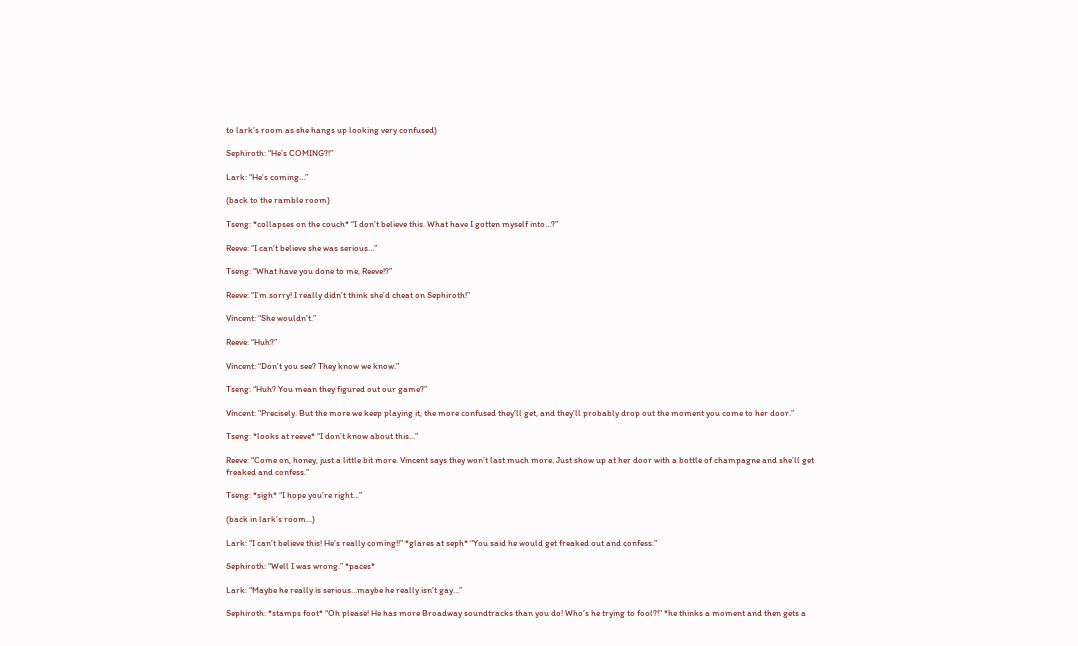to lark’s room as she hangs up looking very confused)

Sephiroth: “He’s COMING?!”

Lark: “He’s coming…”

(back to the ramble room)

Tseng: *collapses on the couch* “I don’t believe this. What have I gotten myself into…?”

Reeve: “I can’t believe she was serious…”

Tseng: “What have you done to me, Reeve!?”

Reeve: “I’m sorry! I really didn’t think she’d cheat on Sephiroth!”

Vincent: “She wouldn’t.”

Reeve: “Huh?”

Vincent: “Don’t you see? They know we know.”

Tseng: “Huh? You mean they figured out our game?”

Vincent: “Precisely. But the more we keep playing it, the more confused they’ll get, and they’ll probably drop out the moment you come to her door.”

Tseng: *looks at reeve* “I don’t know about this…”

Reeve: “Come on, honey, just a little bit more. Vincent says they won’t last much more. Just show up at her door with a bottle of champagne and she’ll get freaked and confess.”

Tseng: *sigh* “I hope you’re right…”

(back in lark’s room…)

Lark: “I can’t believe this! He’s really coming!!” *glares at seph* “You said he would get freaked out and confess.”

Sephiroth: “Well I was wrong.” *paces*

Lark: “Maybe he really is serious…maybe he really isn’t gay…”

Sephiroth: *stamps foot* “Oh please! He has more Broadway soundtracks than you do! Who’s he trying to fool?!” *he thinks a moment and then gets a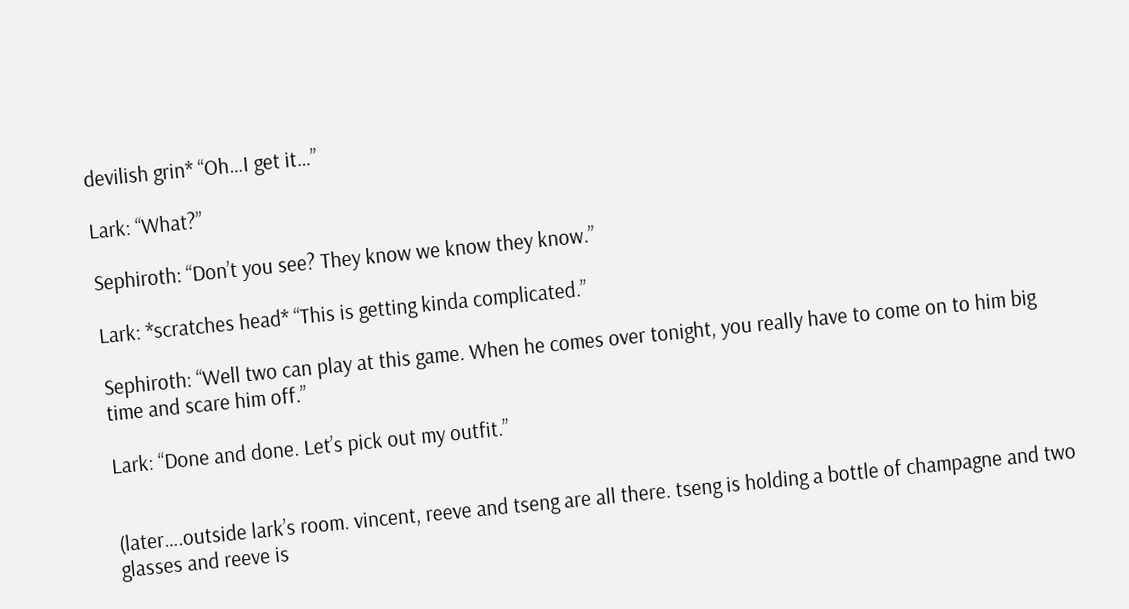devilish grin* “Oh…I get it…”

Lark: “What?”

Sephiroth: “Don’t you see? They know we know they know.”

Lark: *scratches head* “This is getting kinda complicated.”

Sephiroth: “Well two can play at this game. When he comes over tonight, you really have to come on to him big time and scare him off.”

Lark: “Done and done. Let’s pick out my outfit.”


(later….outside lark’s room. vincent, reeve and tseng are all there. tseng is holding a bottle of champagne and two glasses and reeve is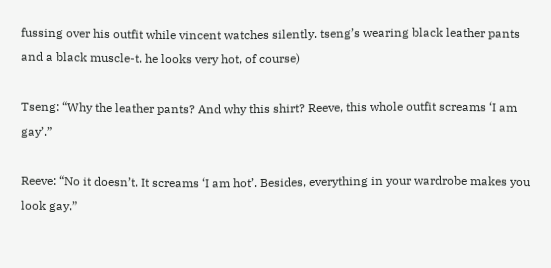fussing over his outfit while vincent watches silently. tseng’s wearing black leather pants and a black muscle-t. he looks very hot, of course)

Tseng: “Why the leather pants? And why this shirt? Reeve, this whole outfit screams ‘I am gay’.”

Reeve: “No it doesn’t. It screams ‘I am hot’. Besides, everything in your wardrobe makes you look gay.”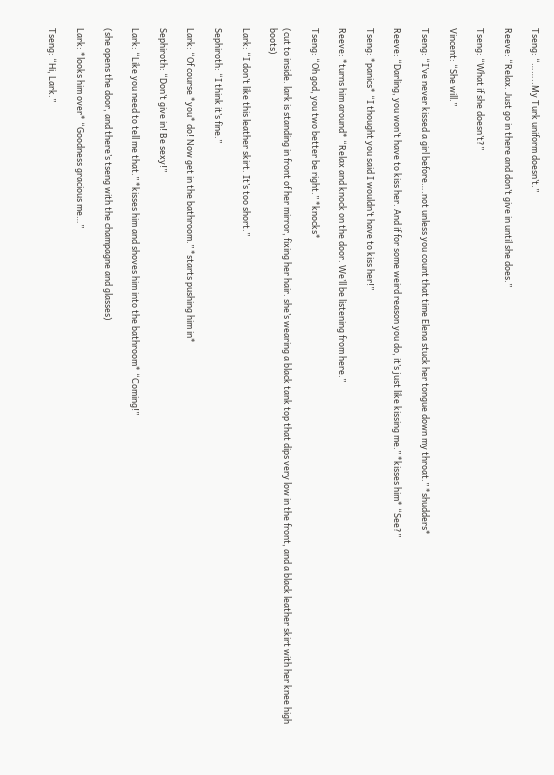Tseng: “……..My Turk uniform doesn’t.”

Reeve: “Relax. Just go in there and don’t give in until she does.”

Tseng: “What if she doesn’t?”

Vincent: “She will.”

Tseng: “I’ve never kissed a girl before….not unless you count that time Elena stuck her tongue down my throat.” *shudders*

Reeve: “Darling, you won’t have to kiss her. And if for some weird reason you do, it’s just like kissing me.” *kisses him* “See?”

Tseng: *panics* “I thought you said I wouldn’t have to kiss her!”

Reeve: *turns him around* “Relax and knock on the door. We’ll be listening from here.”

Tseng: “Oh god, you two better be right.” *knocks*

(cut to inside. lark is standing in front of her mirror, fixing her hair. she’s wearing a black tank top that dips very low in the front, and a black leather skirt with her knee high boots)

Lark: “I don’t like this leather skirt. It’s too short.”

Sephiroth: “I think it’s fine.”

Lark: “Of course *you* do! Now get in the bathroom.” *starts pushing him in*

Sephiroth: “Don’t give in! Be sexy!”

Lark: “Like you need to tell me that.” *kisses him and shoves him into the bathroom* “Coming!”

(she opens the door, and there’s tseng with the champagne and glasses)

Lark: *looks him over* “Goodness gracious me…”

Tseng: “Hi, Lark.”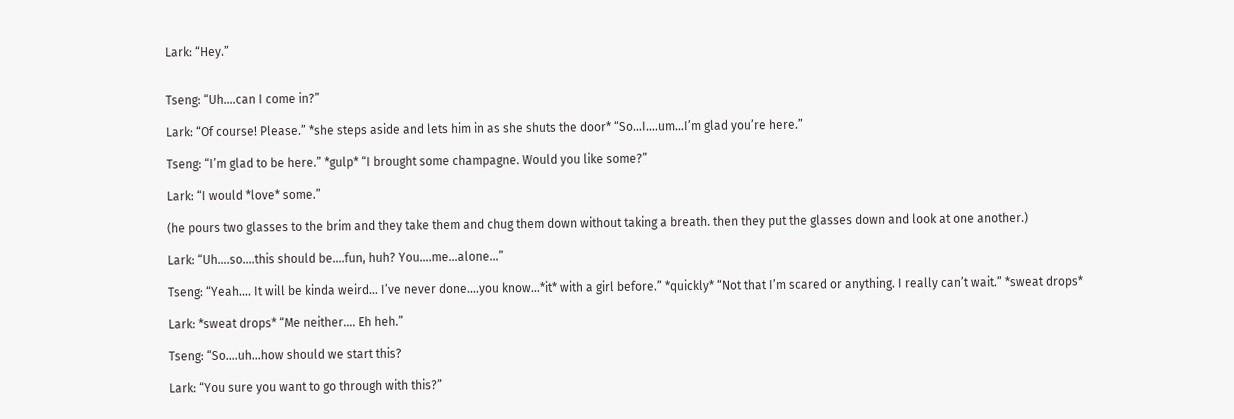Lark: “Hey.”


Tseng: “Uh….can I come in?”

Lark: “Of course! Please.” *she steps aside and lets him in as she shuts the door* “So…I….um…I’m glad you’re here.”

Tseng: “I’m glad to be here.” *gulp* “I brought some champagne. Would you like some?”

Lark: “I would *love* some.”

(he pours two glasses to the brim and they take them and chug them down without taking a breath. then they put the glasses down and look at one another.)

Lark: “Uh….so….this should be….fun, huh? You….me…alone…”

Tseng: “Yeah…. It will be kinda weird… I’ve never done….you know…*it* with a girl before.” *quickly* “Not that I’m scared or anything. I really can’t wait.” *sweat drops*

Lark: *sweat drops* “Me neither…. Eh heh.”

Tseng: “So….uh…how should we start this?

Lark: “You sure you want to go through with this?”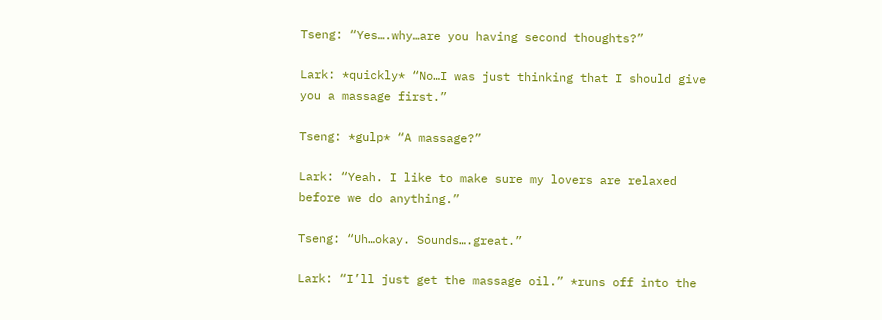Tseng: “Yes….why…are you having second thoughts?”

Lark: *quickly* “No…I was just thinking that I should give you a massage first.”

Tseng: *gulp* “A massage?”

Lark: “Yeah. I like to make sure my lovers are relaxed before we do anything.”

Tseng: “Uh…okay. Sounds….great.”

Lark: “I’ll just get the massage oil.” *runs off into the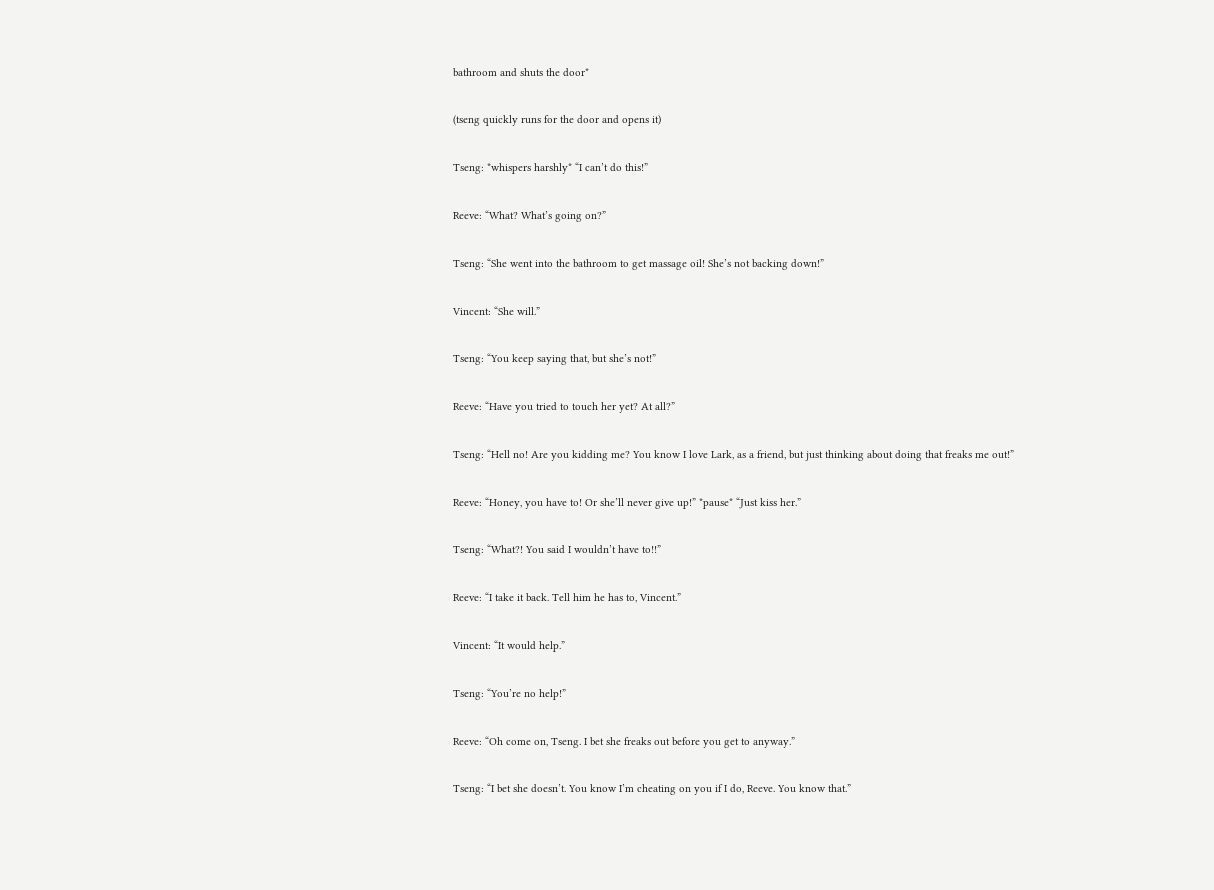bathroom and shuts the door*

(tseng quickly runs for the door and opens it)

Tseng: *whispers harshly* “I can’t do this!”

Reeve: “What? What’s going on?”

Tseng: “She went into the bathroom to get massage oil! She’s not backing down!”

Vincent: “She will.”

Tseng: “You keep saying that, but she’s not!”

Reeve: “Have you tried to touch her yet? At all?”

Tseng: “Hell no! Are you kidding me? You know I love Lark, as a friend, but just thinking about doing that freaks me out!”

Reeve: “Honey, you have to! Or she’ll never give up!” *pause* “Just kiss her.”

Tseng: “What?! You said I wouldn’t have to!!”

Reeve: “I take it back. Tell him he has to, Vincent.”

Vincent: “It would help.”

Tseng: “You’re no help!”

Reeve: “Oh come on, Tseng. I bet she freaks out before you get to anyway.”

Tseng: “I bet she doesn’t. You know I’m cheating on you if I do, Reeve. You know that.”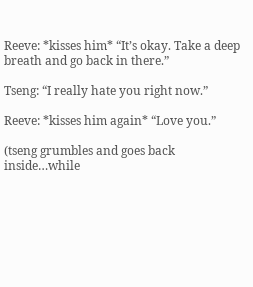Reeve: *kisses him* “It’s okay. Take a deep breath and go back in there.”

Tseng: “I really hate you right now.”

Reeve: *kisses him again* “Love you.”

(tseng grumbles and goes back inside…while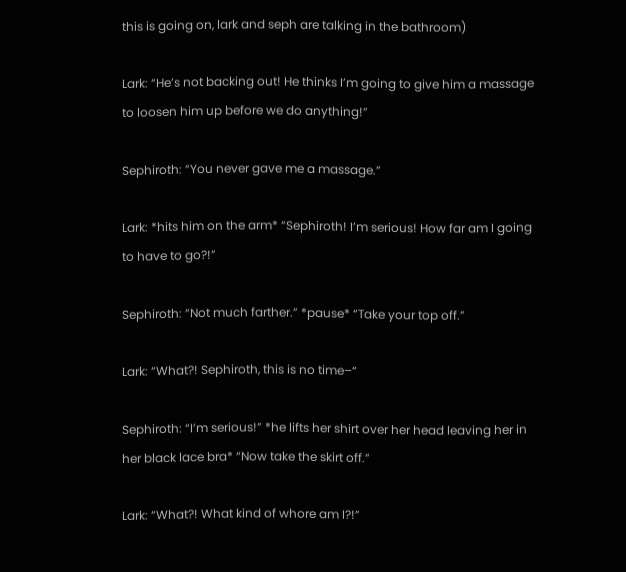this is going on, lark and seph are talking in the bathroom)

Lark: “He’s not backing out! He thinks I’m going to give him a massage to loosen him up before we do anything!”

Sephiroth: “You never gave me a massage.”

Lark: *hits him on the arm* “Sephiroth! I’m serious! How far am I going to have to go?!”

Sephiroth: “Not much farther.” *pause* “Take your top off.”

Lark: “What?! Sephiroth, this is no time–“

Sephiroth: “I’m serious!” *he lifts her shirt over her head leaving her in her black lace bra* “Now take the skirt off.”

Lark: “What?! What kind of whore am I?!”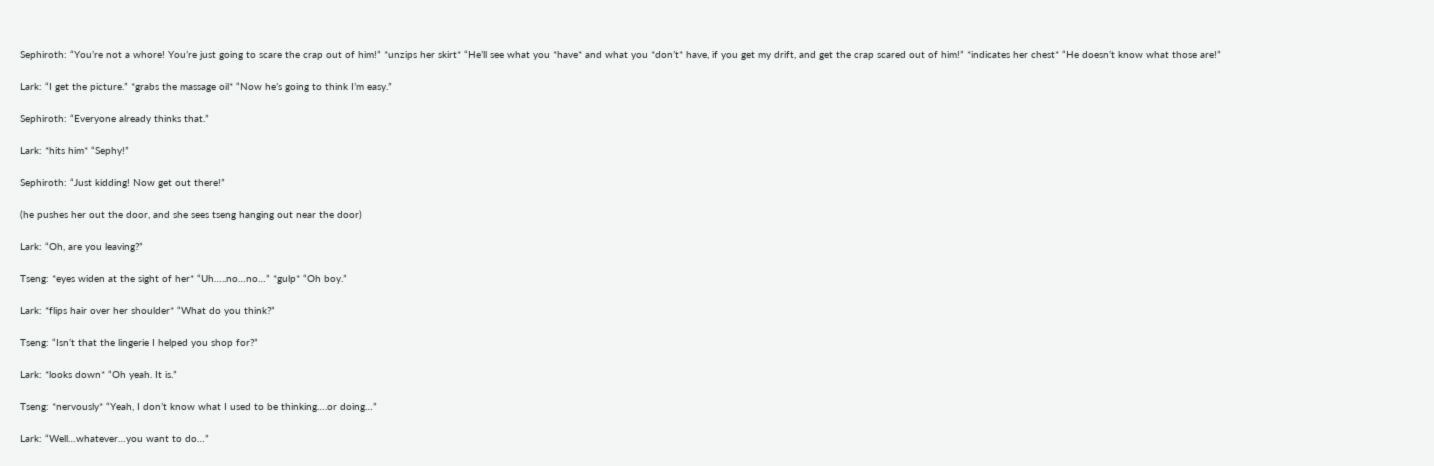Sephiroth: “You’re not a whore! You’re just going to scare the crap out of him!” *unzips her skirt* “He’ll see what you *have* and what you *don’t* have, if you get my drift, and get the crap scared out of him!” *indicates her chest* “He doesn’t know what those are!”

Lark: “I get the picture.” *grabs the massage oil* “Now he’s going to think I’m easy.”

Sephiroth: “Everyone already thinks that.”

Lark: *hits him* “Sephy!”

Sephiroth: “Just kidding! Now get out there!”

(he pushes her out the door, and she sees tseng hanging out near the door)

Lark: “Oh, are you leaving?”

Tseng: *eyes widen at the sight of her* “Uh…..no…no…” *gulp* “Oh boy.”

Lark: *flips hair over her shoulder* “What do you think?”

Tseng: “Isn’t that the lingerie I helped you shop for?”

Lark: *looks down* “Oh yeah. It is.”

Tseng: *nervously* “Yeah, I don’t know what I used to be thinking….or doing…”

Lark: “Well…whatever…you want to do…”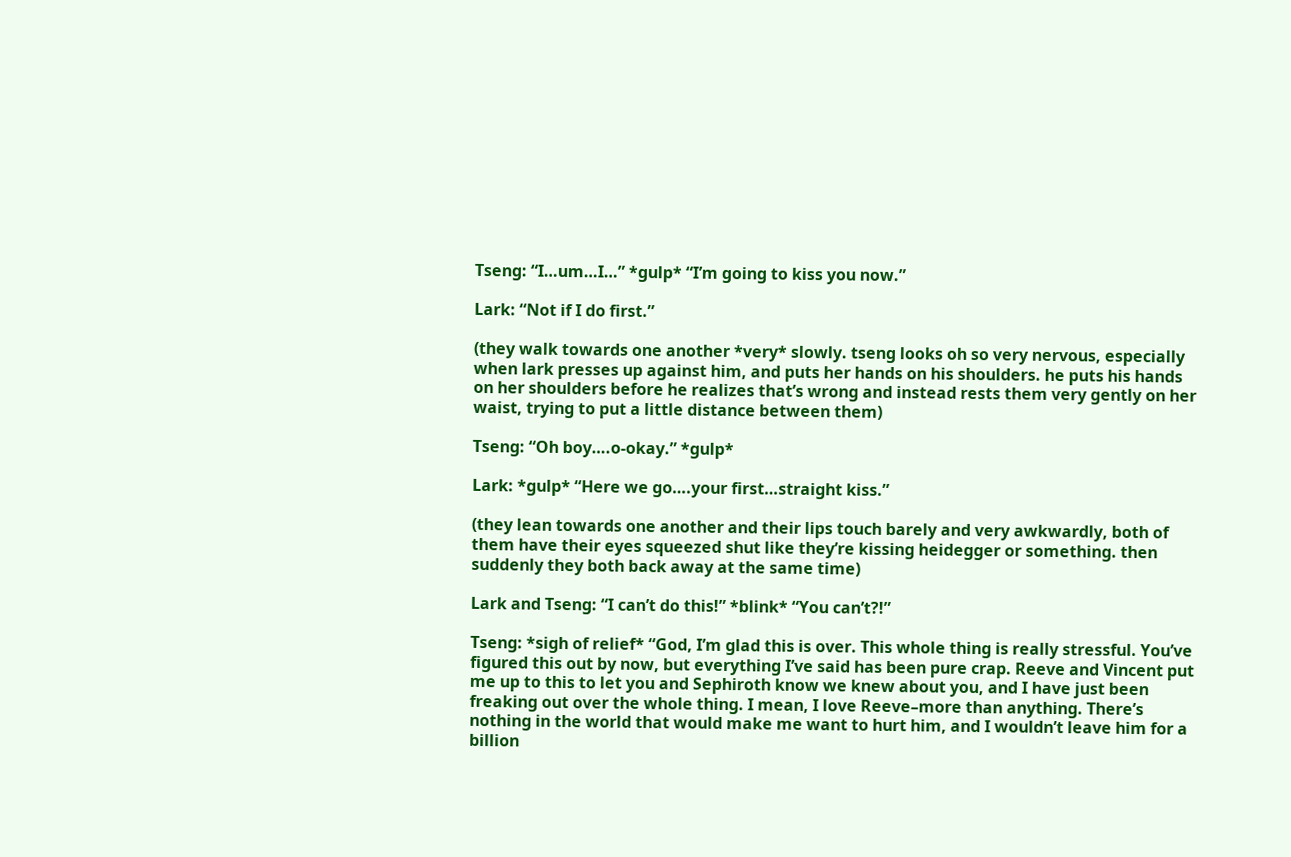Tseng: “I…um…I…” *gulp* “I’m going to kiss you now.”

Lark: “Not if I do first.”

(they walk towards one another *very* slowly. tseng looks oh so very nervous, especially when lark presses up against him, and puts her hands on his shoulders. he puts his hands on her shoulders before he realizes that’s wrong and instead rests them very gently on her waist, trying to put a little distance between them)

Tseng: “Oh boy….o-okay.” *gulp*

Lark: *gulp* “Here we go….your first…straight kiss.”

(they lean towards one another and their lips touch barely and very awkwardly, both of them have their eyes squeezed shut like they’re kissing heidegger or something. then suddenly they both back away at the same time)

Lark and Tseng: “I can’t do this!” *blink* “You can’t?!”

Tseng: *sigh of relief* “God, I’m glad this is over. This whole thing is really stressful. You’ve figured this out by now, but everything I’ve said has been pure crap. Reeve and Vincent put me up to this to let you and Sephiroth know we knew about you, and I have just been freaking out over the whole thing. I mean, I love Reeve–more than anything. There’s nothing in the world that would make me want to hurt him, and I wouldn’t leave him for a billion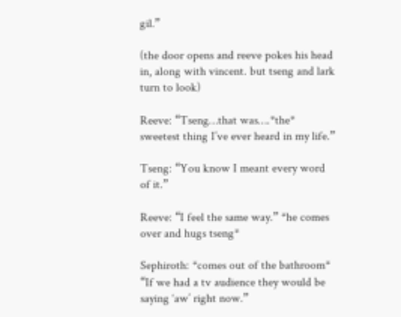gil.”

(the door opens and reeve pokes his head in, along with vincent. but tseng and lark turn to look)

Reeve: “Tseng…that was….*the* sweetest thing I’ve ever heard in my life.”

Tseng: “You know I meant every word of it.”

Reeve: “I feel the same way.” *he comes over and hugs tseng*

Sephiroth: *comes out of the bathroom* “If we had a tv audience they would be saying ‘aw’ right now.”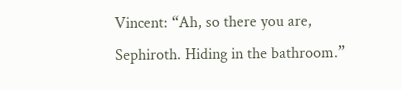Vincent: “Ah, so there you are, Sephiroth. Hiding in the bathroom.”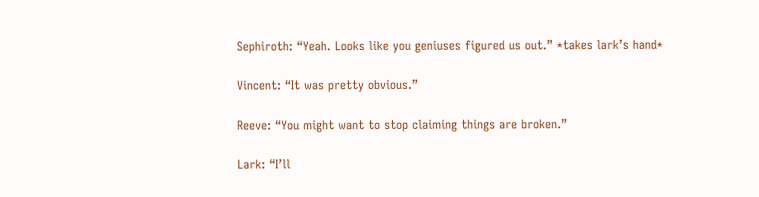Sephiroth: “Yeah. Looks like you geniuses figured us out.” *takes lark’s hand*

Vincent: “It was pretty obvious.”

Reeve: “You might want to stop claiming things are broken.”

Lark: “I’ll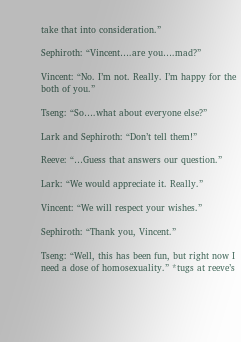take that into consideration.”

Sephiroth: “Vincent….are you….mad?”

Vincent: “No. I’m not. Really. I’m happy for the both of you.”

Tseng: “So….what about everyone else?”

Lark and Sephiroth: “Don’t tell them!”

Reeve: “…Guess that answers our question.”

Lark: “We would appreciate it. Really.”

Vincent: “We will respect your wishes.”

Sephiroth: “Thank you, Vincent.”

Tseng: “Well, this has been fun, but right now I need a dose of homosexuality.” *tugs at reeve’s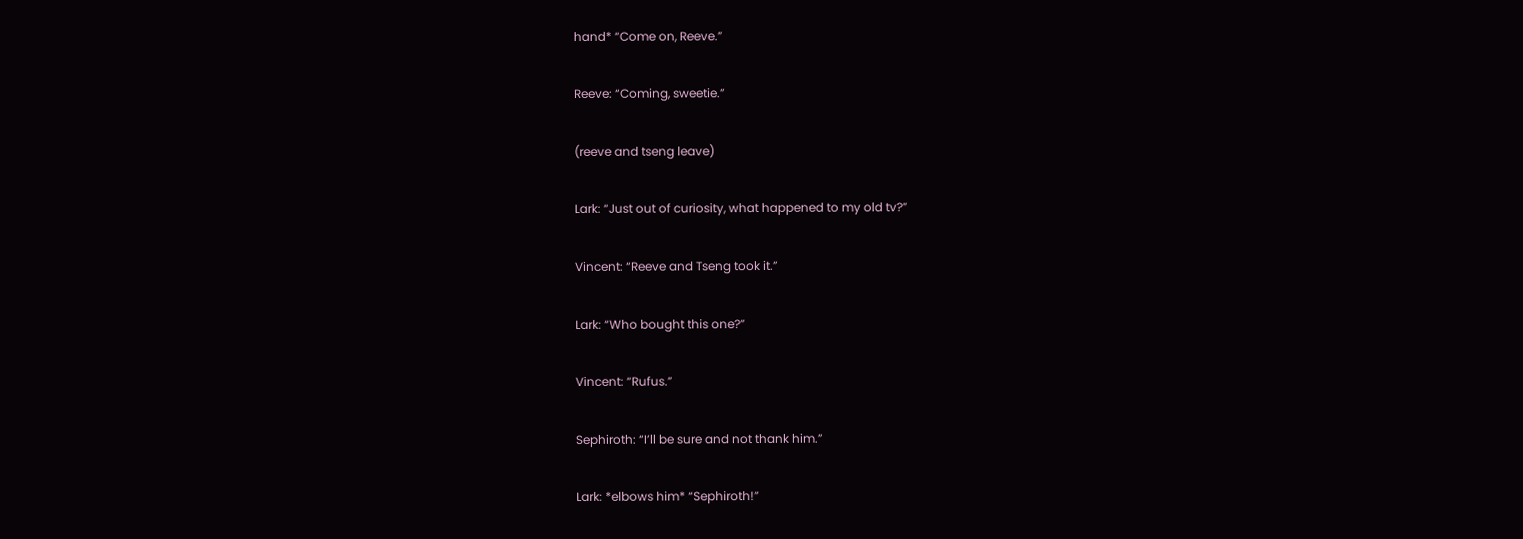hand* “Come on, Reeve.”

Reeve: “Coming, sweetie.”

(reeve and tseng leave)

Lark: “Just out of curiosity, what happened to my old tv?”

Vincent: “Reeve and Tseng took it.”

Lark: “Who bought this one?”

Vincent: “Rufus.”

Sephiroth: “I’ll be sure and not thank him.”

Lark: *elbows him* “Sephiroth!”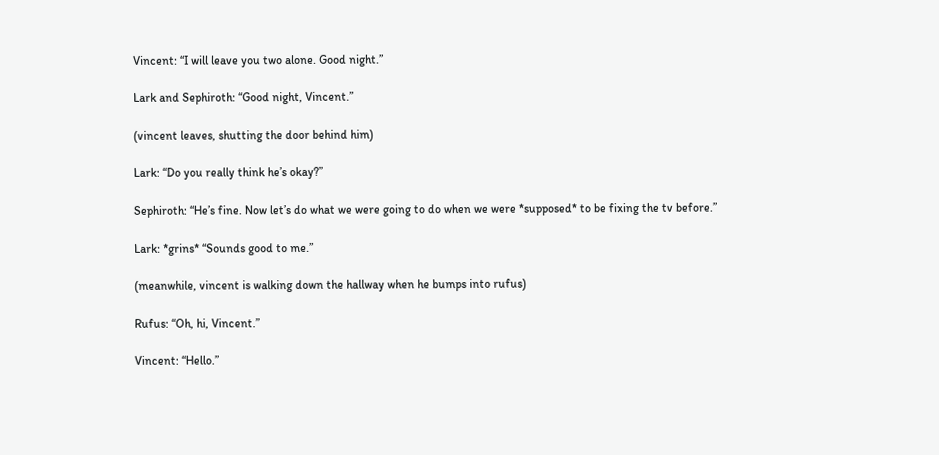Vincent: “I will leave you two alone. Good night.”

Lark and Sephiroth: “Good night, Vincent.”

(vincent leaves, shutting the door behind him)

Lark: “Do you really think he’s okay?”

Sephiroth: “He’s fine. Now let’s do what we were going to do when we were *supposed* to be fixing the tv before.”

Lark: *grins* “Sounds good to me.”

(meanwhile, vincent is walking down the hallway when he bumps into rufus)

Rufus: “Oh, hi, Vincent.”

Vincent: “Hello.”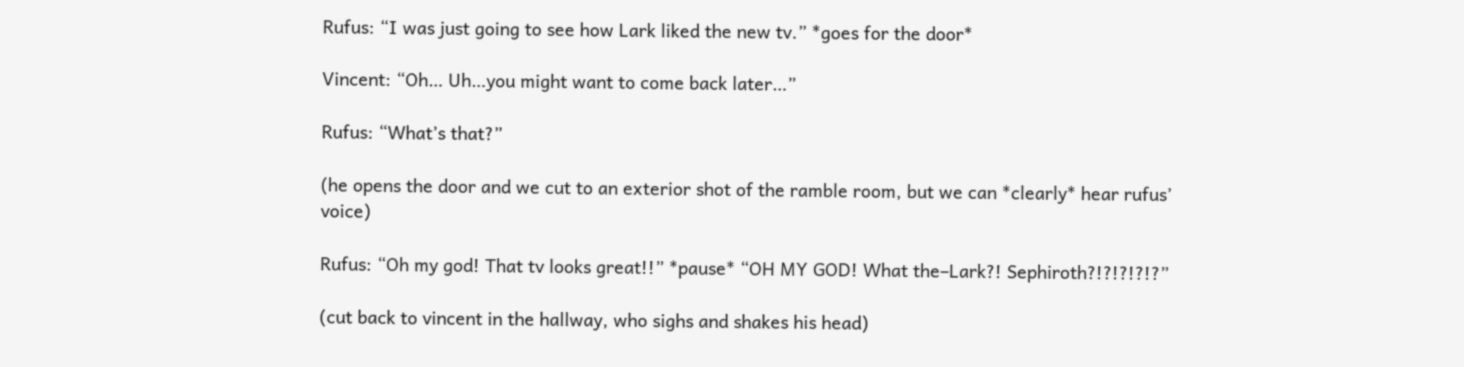Rufus: “I was just going to see how Lark liked the new tv.” *goes for the door*

Vincent: “Oh… Uh…you might want to come back later…”

Rufus: “What’s that?”

(he opens the door and we cut to an exterior shot of the ramble room, but we can *clearly* hear rufus’ voice)

Rufus: “Oh my god! That tv looks great!!” *pause* “OH MY GOD! What the–Lark?! Sephiroth?!?!?!?!?”

(cut back to vincent in the hallway, who sighs and shakes his head)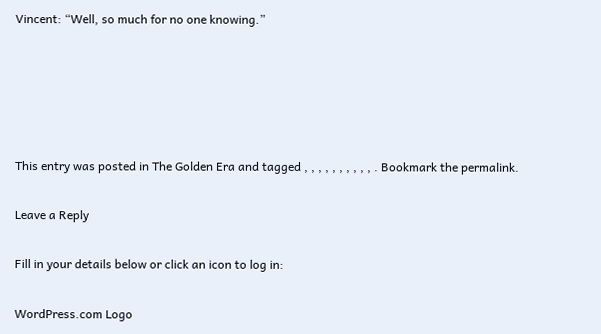Vincent: “Well, so much for no one knowing.”





This entry was posted in The Golden Era and tagged , , , , , , , , , , . Bookmark the permalink.

Leave a Reply

Fill in your details below or click an icon to log in:

WordPress.com Logo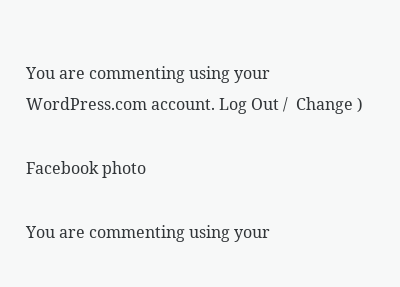You are commenting using your WordPress.com account. Log Out /  Change )

Facebook photo

You are commenting using your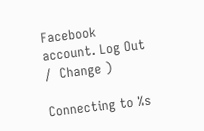Facebook account. Log Out /  Change )

Connecting to %s